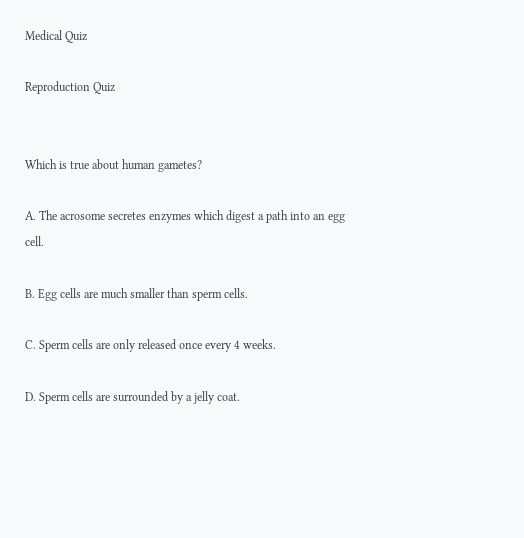Medical Quiz

Reproduction Quiz


Which is true about human gametes?

A. The acrosome secretes enzymes which digest a path into an egg cell.

B. Egg cells are much smaller than sperm cells.

C. Sperm cells are only released once every 4 weeks.

D. Sperm cells are surrounded by a jelly coat.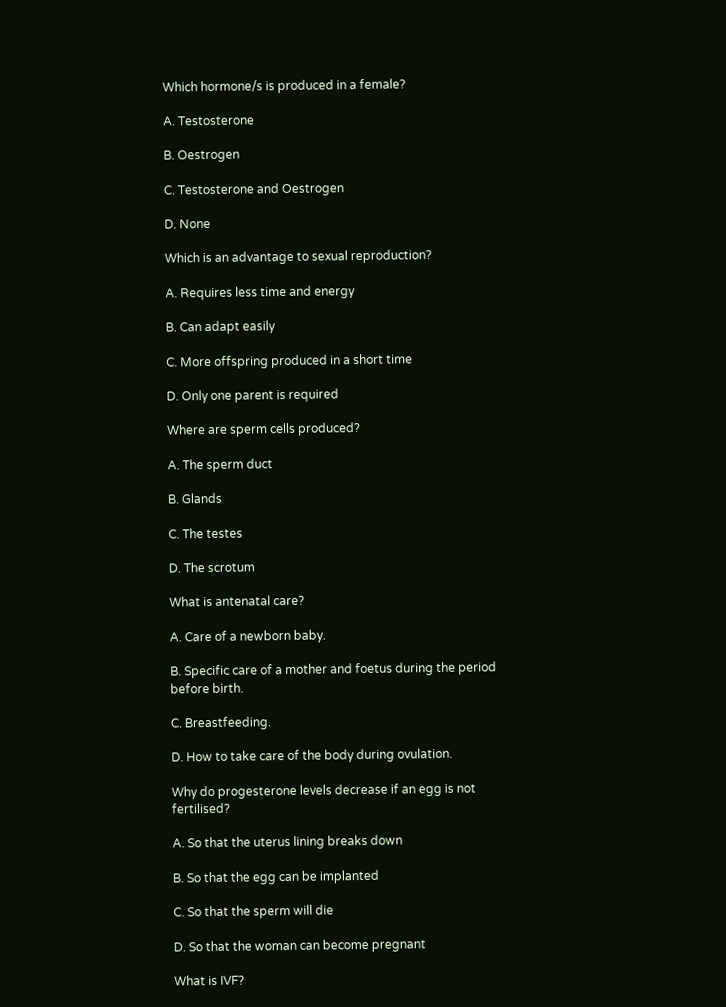Which hormone/s is produced in a female?

A. Testosterone

B. Oestrogen

C. Testosterone and Oestrogen

D. None

Which is an advantage to sexual reproduction?

A. Requires less time and energy

B. Can adapt easily

C. More offspring produced in a short time

D. Only one parent is required

Where are sperm cells produced?

A. The sperm duct

B. Glands

C. The testes

D. The scrotum

What is antenatal care?

A. Care of a newborn baby.

B. Specific care of a mother and foetus during the period before birth.

C. Breastfeeding.

D. How to take care of the body during ovulation.

Why do progesterone levels decrease if an egg is not fertilised?

A. So that the uterus lining breaks down

B. So that the egg can be implanted

C. So that the sperm will die

D. So that the woman can become pregnant

What is IVF?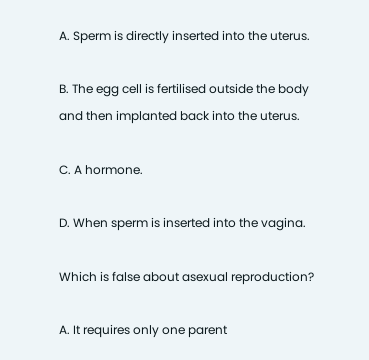A. Sperm is directly inserted into the uterus.

B. The egg cell is fertilised outside the body and then implanted back into the uterus.

C. A hormone.

D. When sperm is inserted into the vagina.

Which is false about asexual reproduction?

A. It requires only one parent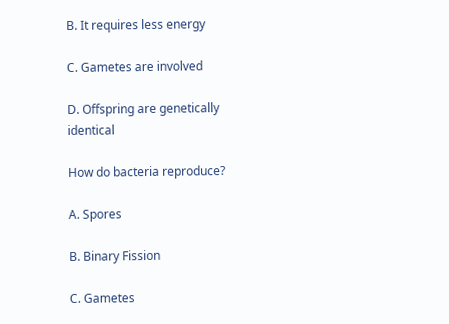B. It requires less energy

C. Gametes are involved

D. Offspring are genetically identical

How do bacteria reproduce?

A. Spores

B. Binary Fission

C. Gametes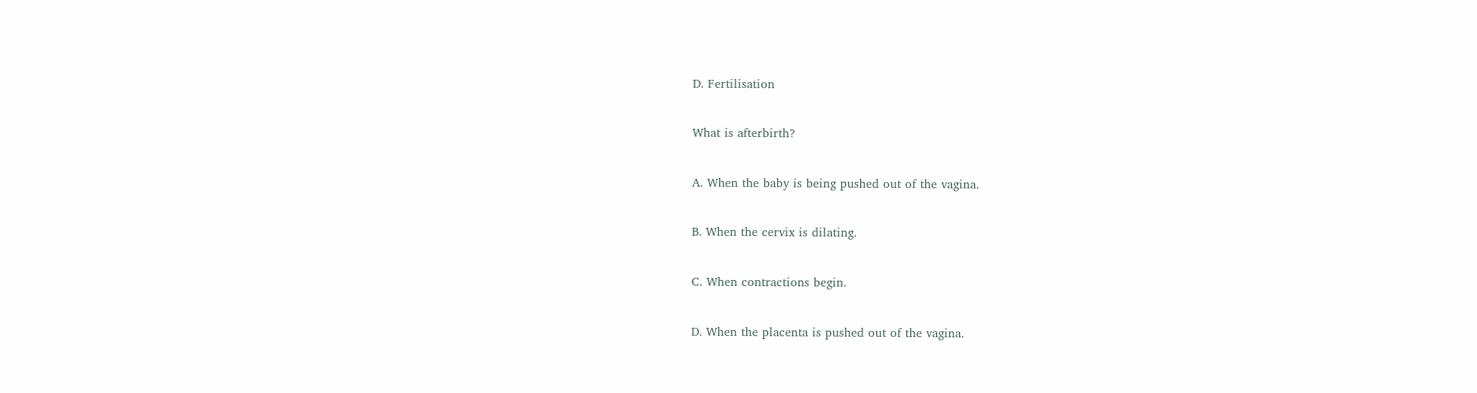D. Fertilisation

What is afterbirth?

A. When the baby is being pushed out of the vagina.

B. When the cervix is dilating.

C. When contractions begin.

D. When the placenta is pushed out of the vagina.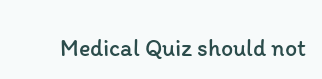Medical Quiz should not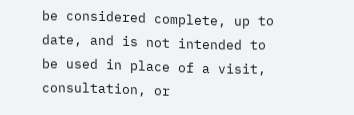be considered complete, up to date, and is not intended to be used in place of a visit, consultation, or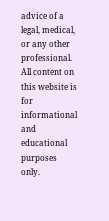advice of a legal, medical, or any other professional. All content on this website is for informational and educational purposes only.